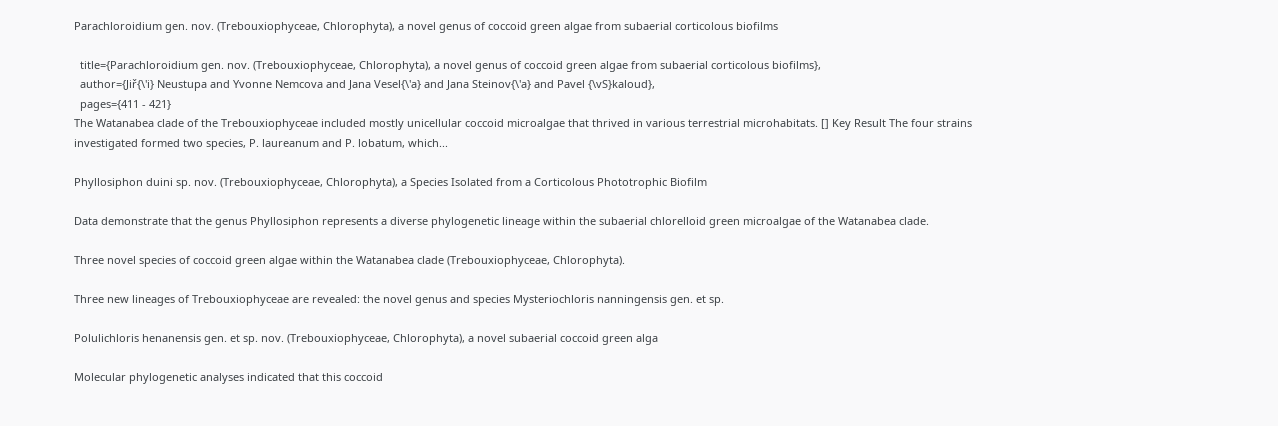Parachloroidium gen. nov. (Trebouxiophyceae, Chlorophyta), a novel genus of coccoid green algae from subaerial corticolous biofilms

  title={Parachloroidium gen. nov. (Trebouxiophyceae, Chlorophyta), a novel genus of coccoid green algae from subaerial corticolous biofilms},
  author={Jiř{\'i} Neustupa and Yvonne Nemcova and Jana Vesel{\'a} and Jana Steinov{\'a} and Pavel {\vS}kaloud},
  pages={411 - 421}
The Watanabea clade of the Trebouxiophyceae included mostly unicellular coccoid microalgae that thrived in various terrestrial microhabitats. [] Key Result The four strains investigated formed two species, P. laureanum and P. lobatum, which...

Phyllosiphon duini sp. nov. (Trebouxiophyceae, Chlorophyta), a Species Isolated from a Corticolous Phototrophic Biofilm

Data demonstrate that the genus Phyllosiphon represents a diverse phylogenetic lineage within the subaerial chlorelloid green microalgae of the Watanabea clade.

Three novel species of coccoid green algae within the Watanabea clade (Trebouxiophyceae, Chlorophyta).

Three new lineages of Trebouxiophyceae are revealed: the novel genus and species Mysteriochloris nanningensis gen. et sp.

Polulichloris henanensis gen. et sp. nov. (Trebouxiophyceae, Chlorophyta), a novel subaerial coccoid green alga

Molecular phylogenetic analyses indicated that this coccoid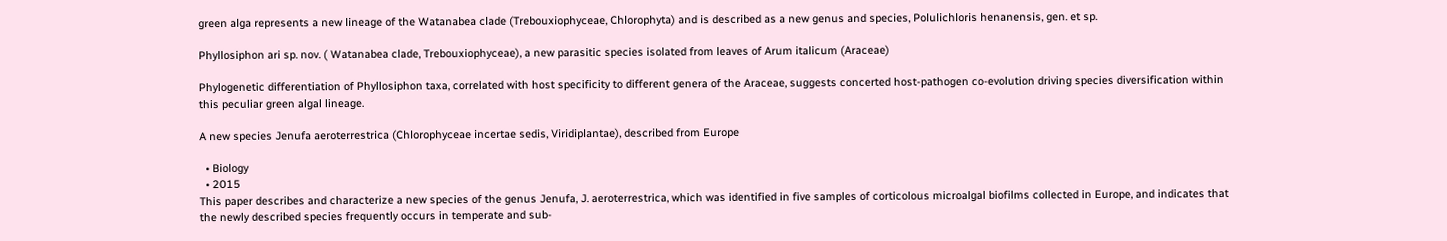green alga represents a new lineage of the Watanabea clade (Trebouxiophyceae, Chlorophyta) and is described as a new genus and species, Polulichloris henanensis, gen. et sp.

Phyllosiphon ari sp. nov. ( Watanabea clade, Trebouxiophyceae), a new parasitic species isolated from leaves of Arum italicum (Araceae)

Phylogenetic differentiation of Phyllosiphon taxa, correlated with host specificity to different genera of the Araceae, suggests concerted host-pathogen co-evolution driving species diversification within this peculiar green algal lineage.

A new species Jenufa aeroterrestrica (Chlorophyceae incertae sedis, Viridiplantae), described from Europe

  • Biology
  • 2015
This paper describes and characterize a new species of the genus Jenufa, J. aeroterrestrica, which was identified in five samples of corticolous microalgal biofilms collected in Europe, and indicates that the newly described species frequently occurs in temperate and sub-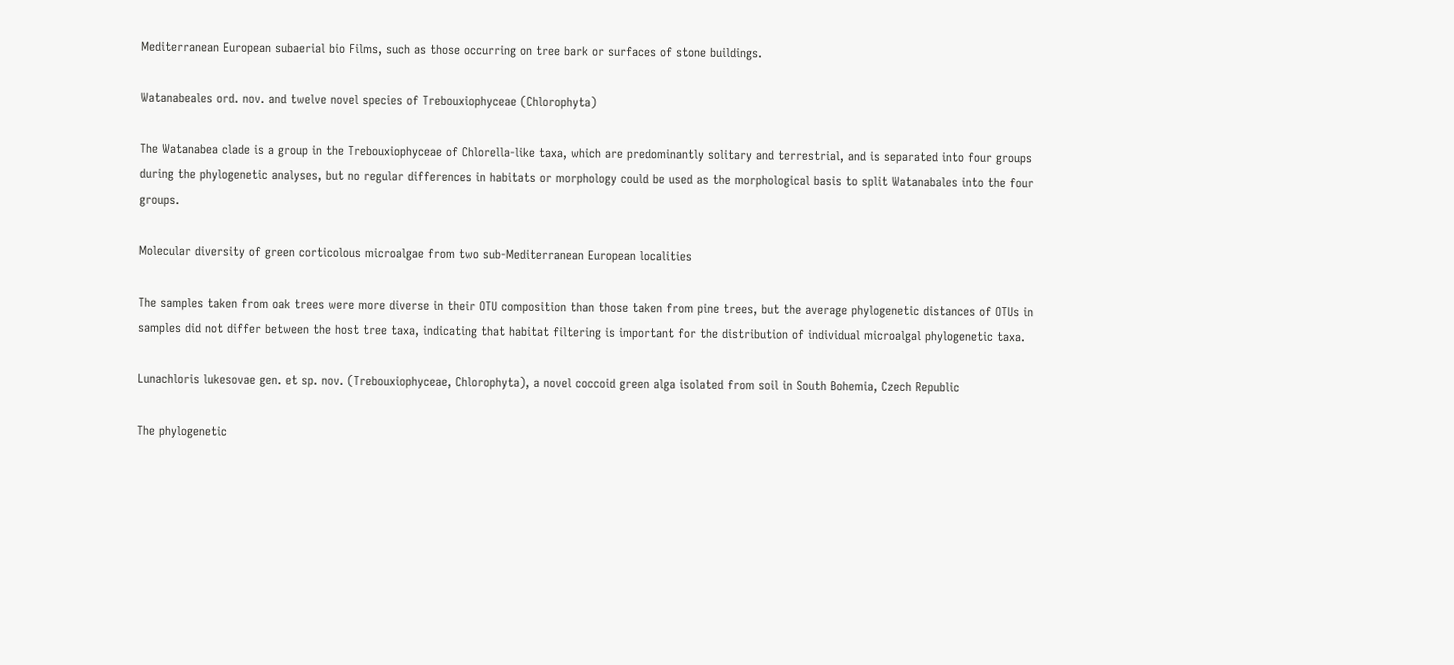Mediterranean European subaerial bio Films, such as those occurring on tree bark or surfaces of stone buildings.

Watanabeales ord. nov. and twelve novel species of Trebouxiophyceae (Chlorophyta)

The Watanabea clade is a group in the Trebouxiophyceae of Chlorella‐like taxa, which are predominantly solitary and terrestrial, and is separated into four groups during the phylogenetic analyses, but no regular differences in habitats or morphology could be used as the morphological basis to split Watanabales into the four groups.

Molecular diversity of green corticolous microalgae from two sub-Mediterranean European localities

The samples taken from oak trees were more diverse in their OTU composition than those taken from pine trees, but the average phylogenetic distances of OTUs in samples did not differ between the host tree taxa, indicating that habitat filtering is important for the distribution of individual microalgal phylogenetic taxa.

Lunachloris lukesovae gen. et sp. nov. (Trebouxiophyceae, Chlorophyta), a novel coccoid green alga isolated from soil in South Bohemia, Czech Republic

The phylogenetic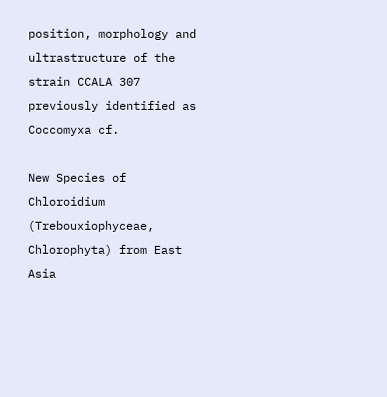position, morphology and ultrastructure of the strain CCALA 307 previously identified as Coccomyxa cf.

New Species of Chloroidium (Trebouxiophyceae, Chlorophyta) from East Asia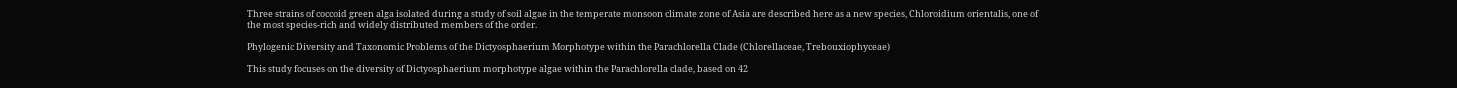Three strains of coccoid green alga isolated during a study of soil algae in the temperate monsoon climate zone of Asia are described here as a new species, Chloroidium orientalis, one of the most species-rich and widely distributed members of the order.

Phylogenic Diversity and Taxonomic Problems of the Dictyosphaerium Morphotype within the Parachlorella Clade (Chlorellaceae, Trebouxiophyceae)

This study focuses on the diversity of Dictyosphaerium morphotype algae within the Parachlorella clade, based on 42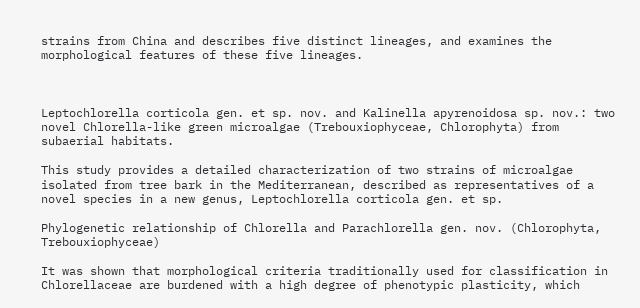strains from China and describes five distinct lineages, and examines the morphological features of these five lineages.



Leptochlorella corticola gen. et sp. nov. and Kalinella apyrenoidosa sp. nov.: two novel Chlorella-like green microalgae (Trebouxiophyceae, Chlorophyta) from subaerial habitats.

This study provides a detailed characterization of two strains of microalgae isolated from tree bark in the Mediterranean, described as representatives of a novel species in a new genus, Leptochlorella corticola gen. et sp.

Phylogenetic relationship of Chlorella and Parachlorella gen. nov. (Chlorophyta, Trebouxiophyceae)

It was shown that morphological criteria traditionally used for classification in Chlorellaceae are burdened with a high degree of phenotypic plasticity, which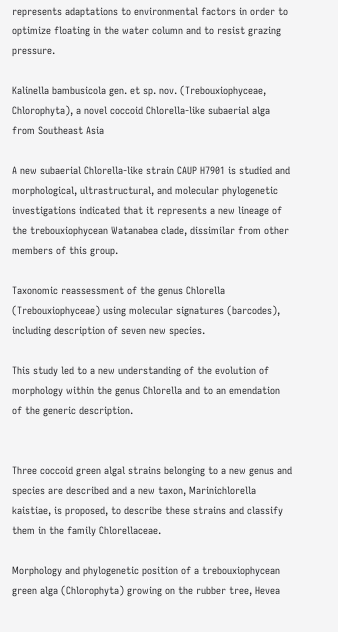represents adaptations to environmental factors in order to optimize floating in the water column and to resist grazing pressure.

Kalinella bambusicola gen. et sp. nov. (Trebouxiophyceae, Chlorophyta), a novel coccoid Chlorella‐like subaerial alga from Southeast Asia

A new subaerial Chlorella‐like strain CAUP H7901 is studied and morphological, ultrastructural, and molecular phylogenetic investigations indicated that it represents a new lineage of the trebouxiophycean Watanabea clade, dissimilar from other members of this group.

Taxonomic reassessment of the genus Chlorella (Trebouxiophyceae) using molecular signatures (barcodes), including description of seven new species.

This study led to a new understanding of the evolution of morphology within the genus Chlorella and to an emendation of the generic description.


Three coccoid green algal strains belonging to a new genus and species are described and a new taxon, Marinichlorella kaistiae, is proposed, to describe these strains and classify them in the family Chlorellaceae.

Morphology and phylogenetic position of a trebouxiophycean green alga (Chlorophyta) growing on the rubber tree, Hevea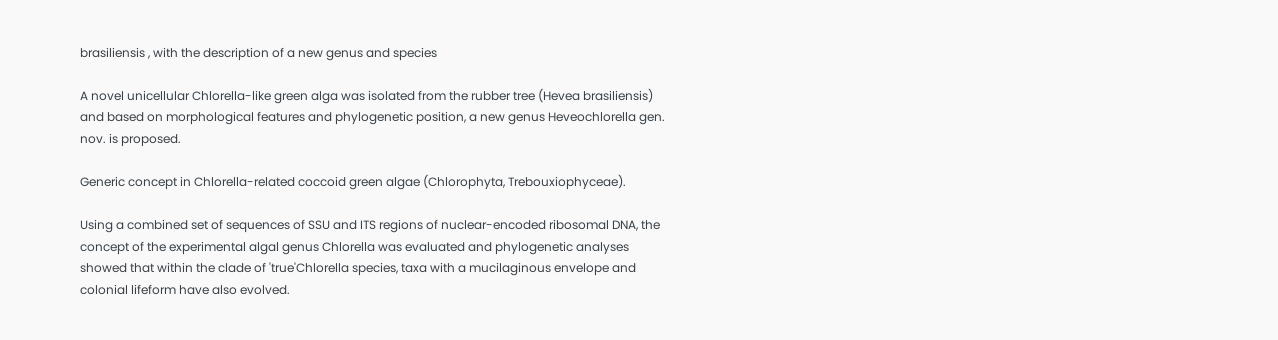brasiliensis , with the description of a new genus and species

A novel unicellular Chlorella-like green alga was isolated from the rubber tree (Hevea brasiliensis) and based on morphological features and phylogenetic position, a new genus Heveochlorella gen. nov. is proposed.

Generic concept in Chlorella-related coccoid green algae (Chlorophyta, Trebouxiophyceae).

Using a combined set of sequences of SSU and ITS regions of nuclear-encoded ribosomal DNA, the concept of the experimental algal genus Chlorella was evaluated and phylogenetic analyses showed that within the clade of 'true'Chlorella species, taxa with a mucilaginous envelope and colonial lifeform have also evolved.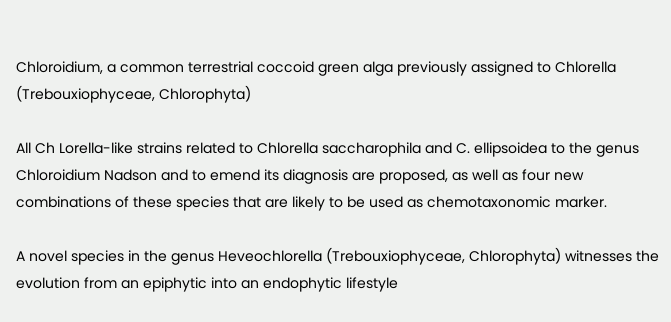Chloroidium, a common terrestrial coccoid green alga previously assigned to Chlorella (Trebouxiophyceae, Chlorophyta)

All Ch Lorella-like strains related to Chlorella saccharophila and C. ellipsoidea to the genus Chloroidium Nadson and to emend its diagnosis are proposed, as well as four new combinations of these species that are likely to be used as chemotaxonomic marker.

A novel species in the genus Heveochlorella (Trebouxiophyceae, Chlorophyta) witnesses the evolution from an epiphytic into an endophytic lifestyle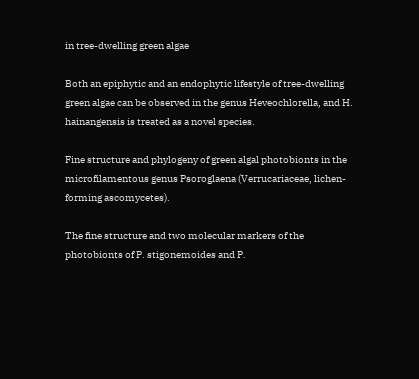in tree-dwelling green algae

Both an epiphytic and an endophytic lifestyle of tree-dwelling green algae can be observed in the genus Heveochlorella, and H. hainangensis is treated as a novel species.

Fine structure and phylogeny of green algal photobionts in the microfilamentous genus Psoroglaena (Verrucariaceae, lichen-forming ascomycetes).

The fine structure and two molecular markers of the photobionts of P. stigonemoides and P.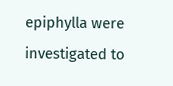epiphylla were investigated to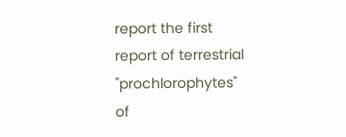report the first report of terrestrial "prochlorophytes" of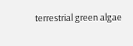terrestrial green algae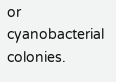or cyanobacterial colonies.